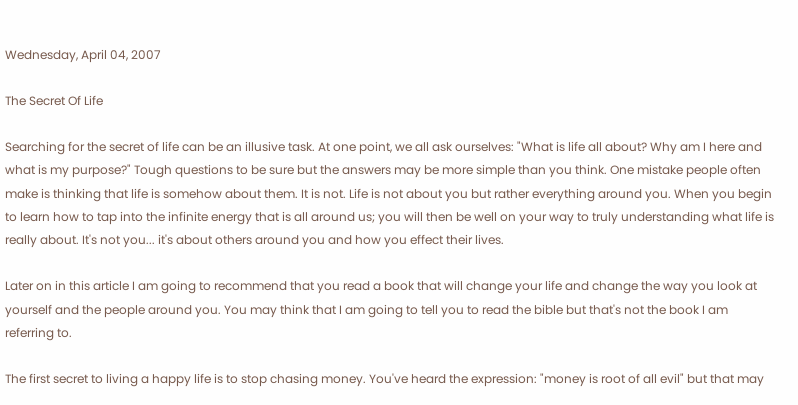Wednesday, April 04, 2007

The Secret Of Life

Searching for the secret of life can be an illusive task. At one point, we all ask ourselves: "What is life all about? Why am I here and what is my purpose?" Tough questions to be sure but the answers may be more simple than you think. One mistake people often make is thinking that life is somehow about them. It is not. Life is not about you but rather everything around you. When you begin to learn how to tap into the infinite energy that is all around us; you will then be well on your way to truly understanding what life is really about. It's not you... it's about others around you and how you effect their lives.

Later on in this article I am going to recommend that you read a book that will change your life and change the way you look at yourself and the people around you. You may think that I am going to tell you to read the bible but that's not the book I am referring to.

The first secret to living a happy life is to stop chasing money. You've heard the expression: "money is root of all evil" but that may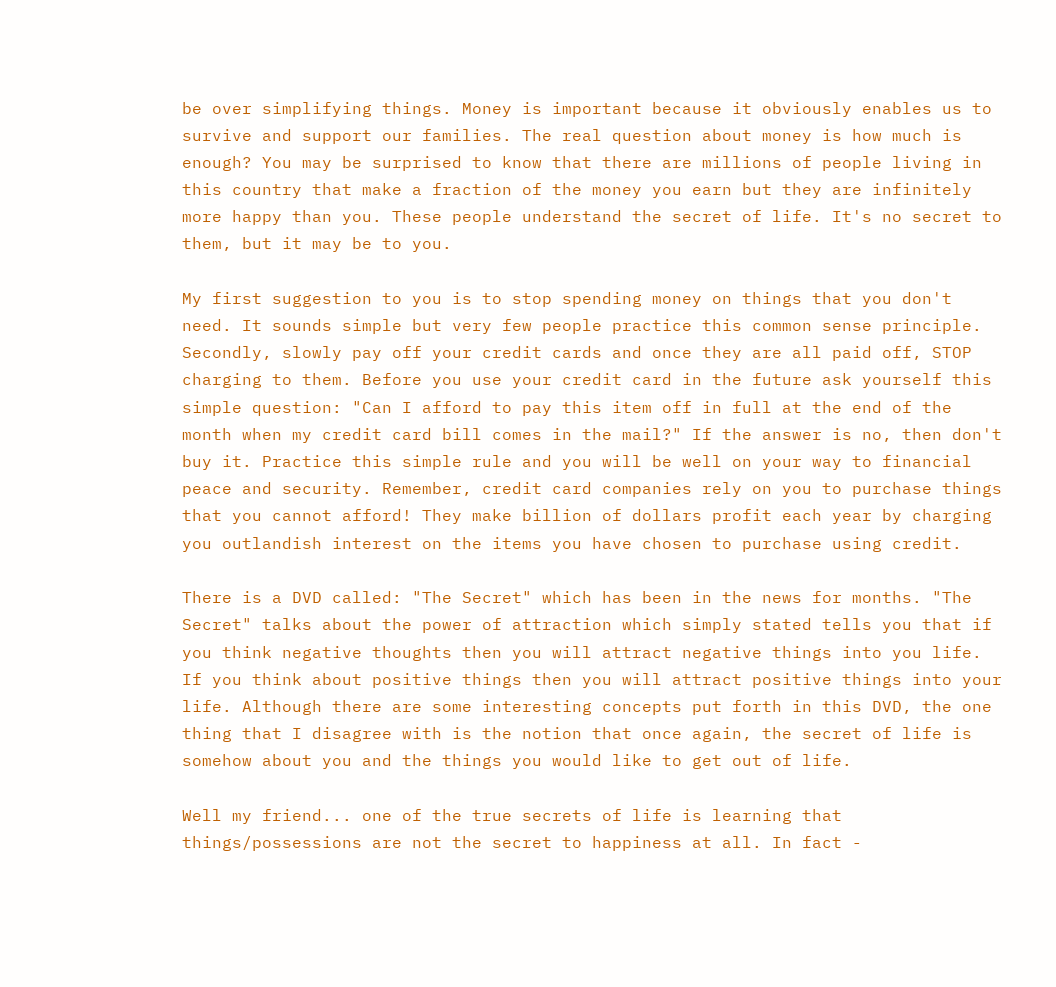be over simplifying things. Money is important because it obviously enables us to survive and support our families. The real question about money is how much is enough? You may be surprised to know that there are millions of people living in this country that make a fraction of the money you earn but they are infinitely more happy than you. These people understand the secret of life. It's no secret to them, but it may be to you.

My first suggestion to you is to stop spending money on things that you don't need. It sounds simple but very few people practice this common sense principle. Secondly, slowly pay off your credit cards and once they are all paid off, STOP charging to them. Before you use your credit card in the future ask yourself this simple question: "Can I afford to pay this item off in full at the end of the month when my credit card bill comes in the mail?" If the answer is no, then don't buy it. Practice this simple rule and you will be well on your way to financial peace and security. Remember, credit card companies rely on you to purchase things that you cannot afford! They make billion of dollars profit each year by charging you outlandish interest on the items you have chosen to purchase using credit.

There is a DVD called: "The Secret" which has been in the news for months. "The Secret" talks about the power of attraction which simply stated tells you that if you think negative thoughts then you will attract negative things into you life. If you think about positive things then you will attract positive things into your life. Although there are some interesting concepts put forth in this DVD, the one thing that I disagree with is the notion that once again, the secret of life is somehow about you and the things you would like to get out of life.

Well my friend... one of the true secrets of life is learning that things/possessions are not the secret to happiness at all. In fact -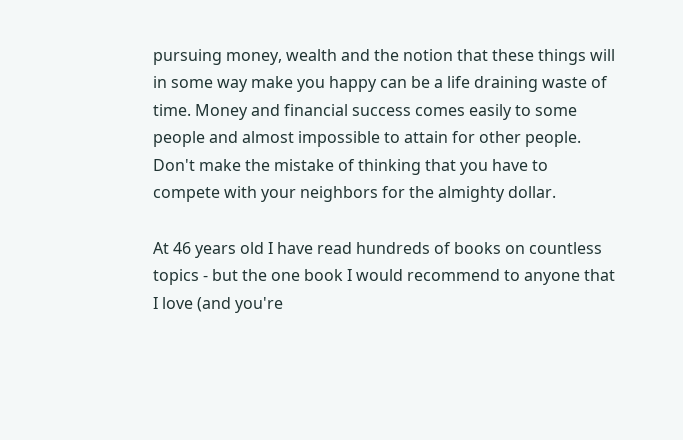pursuing money, wealth and the notion that these things will in some way make you happy can be a life draining waste of time. Money and financial success comes easily to some people and almost impossible to attain for other people. Don't make the mistake of thinking that you have to compete with your neighbors for the almighty dollar.

At 46 years old I have read hundreds of books on countless topics - but the one book I would recommend to anyone that I love (and you're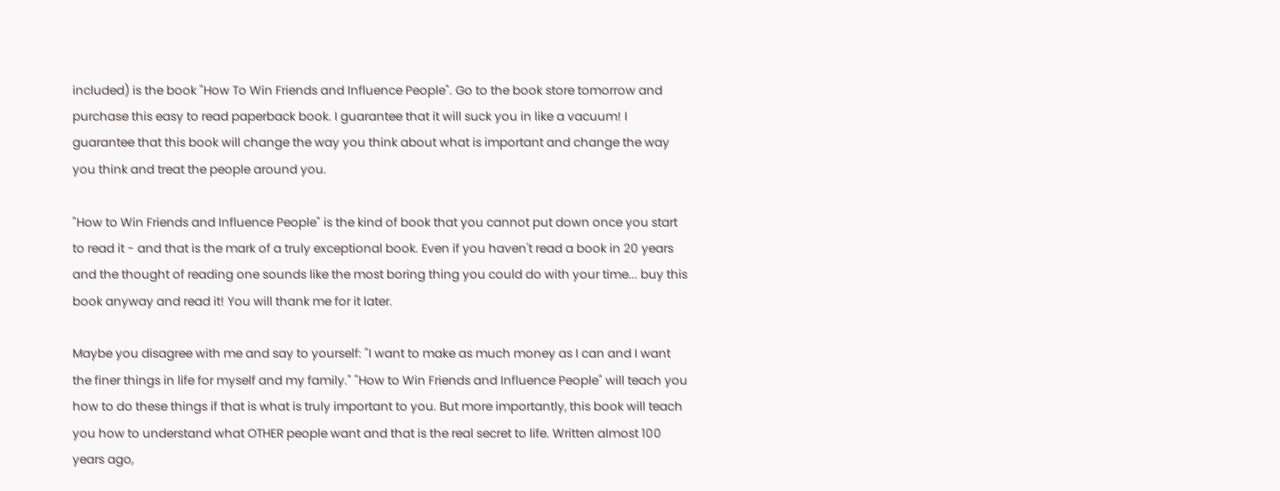included) is the book "How To Win Friends and Influence People". Go to the book store tomorrow and purchase this easy to read paperback book. I guarantee that it will suck you in like a vacuum! I guarantee that this book will change the way you think about what is important and change the way you think and treat the people around you.

"How to Win Friends and Influence People" is the kind of book that you cannot put down once you start to read it - and that is the mark of a truly exceptional book. Even if you haven't read a book in 20 years and the thought of reading one sounds like the most boring thing you could do with your time... buy this book anyway and read it! You will thank me for it later.

Maybe you disagree with me and say to yourself: "I want to make as much money as I can and I want the finer things in life for myself and my family." "How to Win Friends and Influence People" will teach you how to do these things if that is what is truly important to you. But more importantly, this book will teach you how to understand what OTHER people want and that is the real secret to life. Written almost 100 years ago,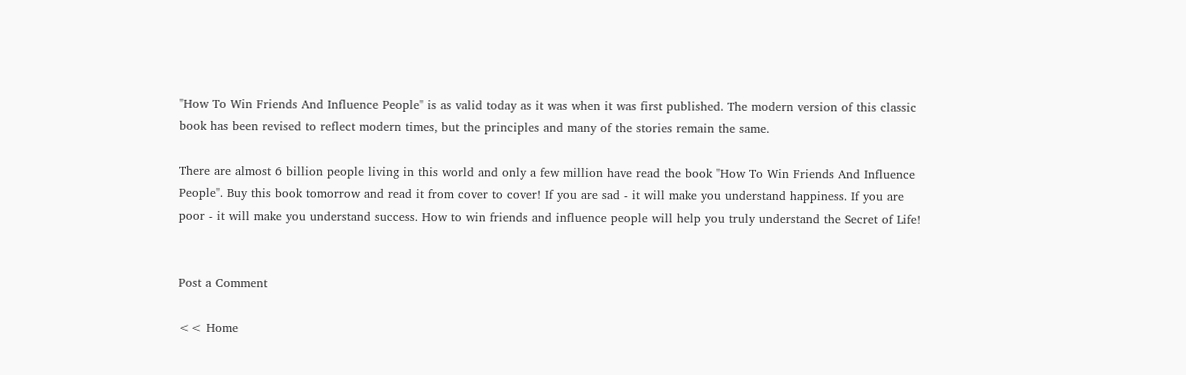"How To Win Friends And Influence People" is as valid today as it was when it was first published. The modern version of this classic book has been revised to reflect modern times, but the principles and many of the stories remain the same.

There are almost 6 billion people living in this world and only a few million have read the book "How To Win Friends And Influence People". Buy this book tomorrow and read it from cover to cover! If you are sad - it will make you understand happiness. If you are poor - it will make you understand success. How to win friends and influence people will help you truly understand the Secret of Life!


Post a Comment

<< Home